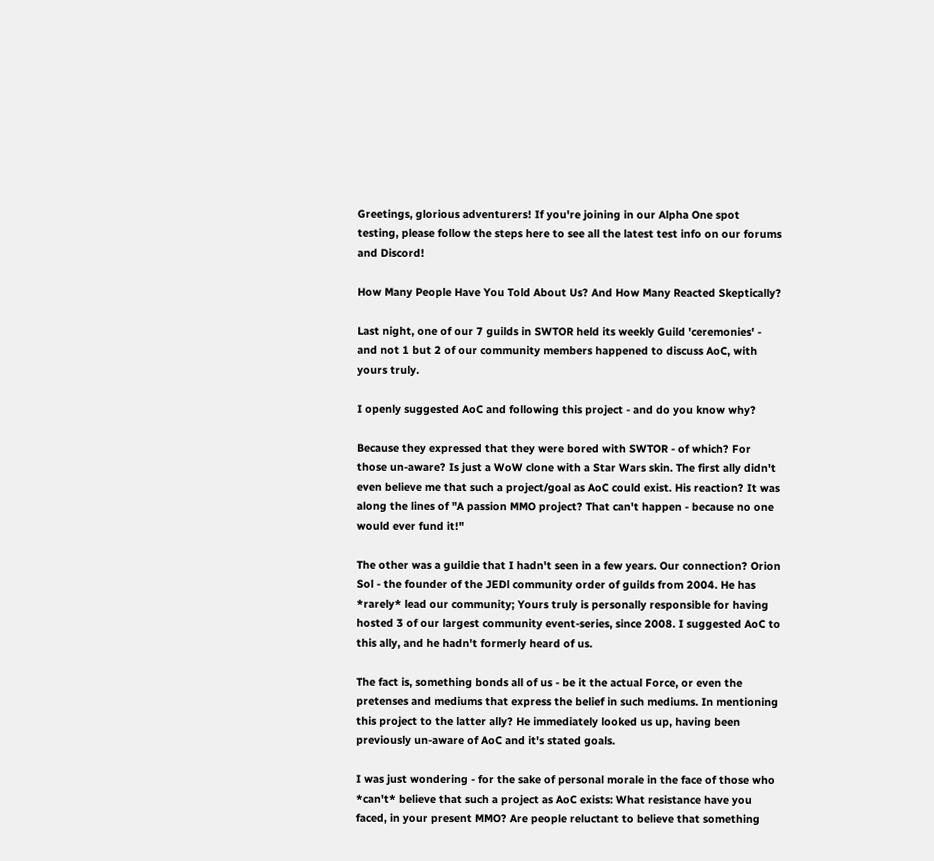Greetings, glorious adventurers! If you're joining in our Alpha One spot testing, please follow the steps here to see all the latest test info on our forums and Discord!

How Many People Have You Told About Us? And How Many Reacted Skeptically?

Last night, one of our 7 guilds in SWTOR held its weekly Guild 'ceremonies' - and not 1 but 2 of our community members happened to discuss AoC, with yours truly.

I openly suggested AoC and following this project - and do you know why?

Because they expressed that they were bored with SWTOR - of which? For those un-aware? Is just a WoW clone with a Star Wars skin. The first ally didn't even believe me that such a project/goal as AoC could exist. His reaction? It was along the lines of "A passion MMO project? That can't happen - because no one would ever fund it!"

The other was a guildie that I hadn't seen in a few years. Our connection? Orion Sol - the founder of the JEDl community order of guilds from 2004. He has *rarely* lead our community; Yours truly is personally responsible for having hosted 3 of our largest community event-series, since 2008. I suggested AoC to this ally, and he hadn't formerly heard of us.

The fact is, something bonds all of us - be it the actual Force, or even the pretenses and mediums that express the belief in such mediums. In mentioning this project to the latter ally? He immediately looked us up, having been previously un-aware of AoC and it's stated goals.

I was just wondering - for the sake of personal morale in the face of those who *can't* believe that such a project as AoC exists: What resistance have you faced, in your present MMO? Are people reluctant to believe that something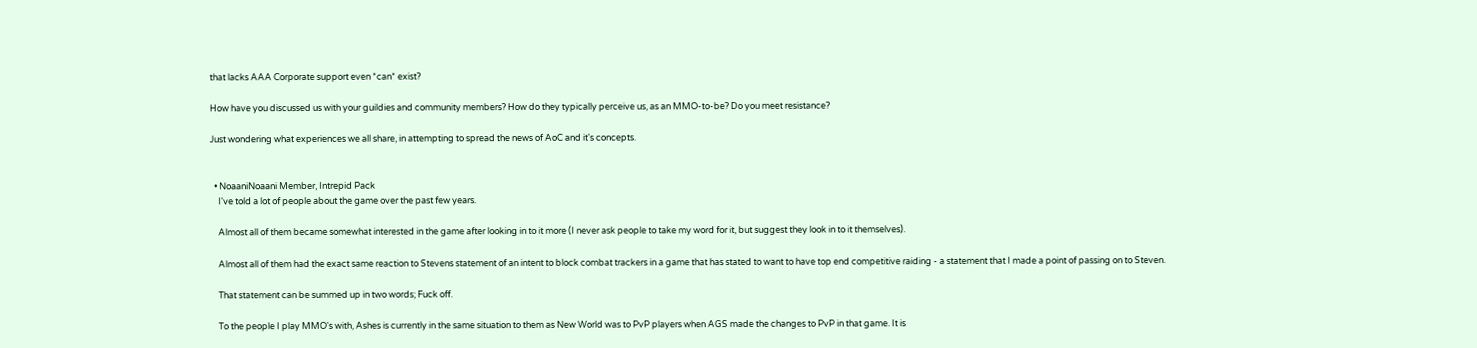that lacks AAA Corporate support even *can* exist?

How have you discussed us with your guildies and community members? How do they typically perceive us, as an MMO-to-be? Do you meet resistance?

Just wondering what experiences we all share, in attempting to spread the news of AoC and it's concepts.


  • NoaaniNoaani Member, Intrepid Pack
    I've told a lot of people about the game over the past few years.

    Almost all of them became somewhat interested in the game after looking in to it more (I never ask people to take my word for it, but suggest they look in to it themselves).

    Almost all of them had the exact same reaction to Stevens statement of an intent to block combat trackers in a game that has stated to want to have top end competitive raiding - a statement that I made a point of passing on to Steven.

    That statement can be summed up in two words; Fuck off.

    To the people I play MMO's with, Ashes is currently in the same situation to them as New World was to PvP players when AGS made the changes to PvP in that game. It is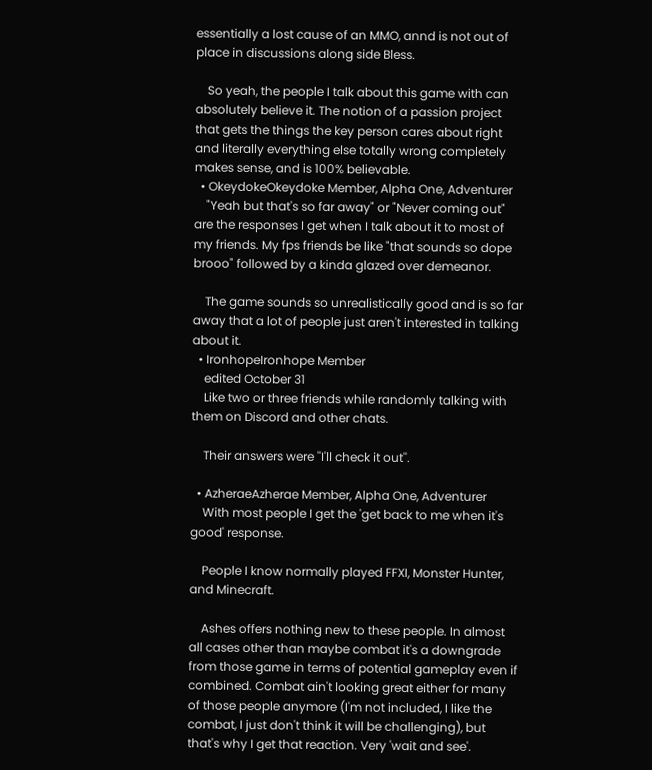essentially a lost cause of an MMO, annd is not out of place in discussions along side Bless.

    So yeah, the people I talk about this game with can absolutely believe it. The notion of a passion project that gets the things the key person cares about right and literally everything else totally wrong completely makes sense, and is 100% believable.
  • OkeydokeOkeydoke Member, Alpha One, Adventurer
    "Yeah but that's so far away" or "Never coming out" are the responses I get when I talk about it to most of my friends. My fps friends be like "that sounds so dope brooo" followed by a kinda glazed over demeanor.

    The game sounds so unrealistically good and is so far away that a lot of people just aren't interested in talking about it.
  • IronhopeIronhope Member
    edited October 31
    Like two or three friends while randomly talking with them on Discord and other chats.

    Their answers were ''I'll check it out''.

  • AzheraeAzherae Member, Alpha One, Adventurer
    With most people I get the 'get back to me when it's good' response.

    People I know normally played FFXI, Monster Hunter, and Minecraft.

    Ashes offers nothing new to these people. In almost all cases other than maybe combat it's a downgrade from those game in terms of potential gameplay even if combined. Combat ain't looking great either for many of those people anymore (I'm not included, I like the combat, I just don't think it will be challenging), but that's why I get that reaction. Very 'wait and see'.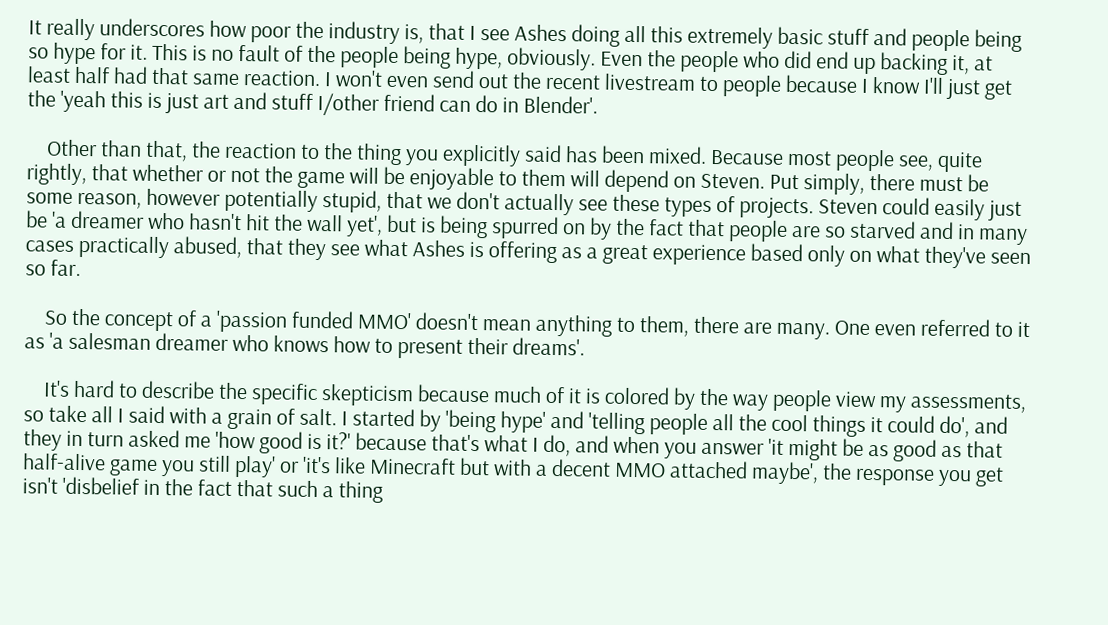It really underscores how poor the industry is, that I see Ashes doing all this extremely basic stuff and people being so hype for it. This is no fault of the people being hype, obviously. Even the people who did end up backing it, at least half had that same reaction. I won't even send out the recent livestream to people because I know I'll just get the 'yeah this is just art and stuff I/other friend can do in Blender'.

    Other than that, the reaction to the thing you explicitly said has been mixed. Because most people see, quite rightly, that whether or not the game will be enjoyable to them will depend on Steven. Put simply, there must be some reason, however potentially stupid, that we don't actually see these types of projects. Steven could easily just be 'a dreamer who hasn't hit the wall yet', but is being spurred on by the fact that people are so starved and in many cases practically abused, that they see what Ashes is offering as a great experience based only on what they've seen so far.

    So the concept of a 'passion funded MMO' doesn't mean anything to them, there are many. One even referred to it as 'a salesman dreamer who knows how to present their dreams'.

    It's hard to describe the specific skepticism because much of it is colored by the way people view my assessments, so take all I said with a grain of salt. I started by 'being hype' and 'telling people all the cool things it could do', and they in turn asked me 'how good is it?' because that's what I do, and when you answer 'it might be as good as that half-alive game you still play' or 'it's like Minecraft but with a decent MMO attached maybe', the response you get isn't 'disbelief in the fact that such a thing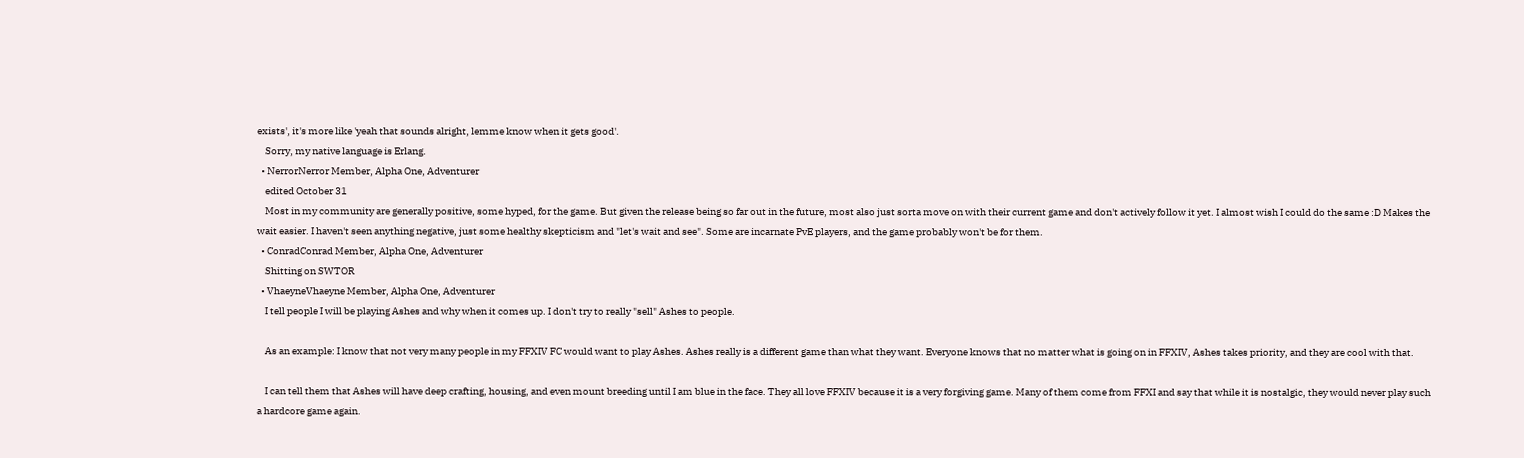exists', it's more like 'yeah that sounds alright, lemme know when it gets good'.
    Sorry, my native language is Erlang.
  • NerrorNerror Member, Alpha One, Adventurer
    edited October 31
    Most in my community are generally positive, some hyped, for the game. But given the release being so far out in the future, most also just sorta move on with their current game and don't actively follow it yet. I almost wish I could do the same :D Makes the wait easier. I haven't seen anything negative, just some healthy skepticism and "let's wait and see". Some are incarnate PvE players, and the game probably won't be for them.
  • ConradConrad Member, Alpha One, Adventurer
    Shitting on SWTOR
  • VhaeyneVhaeyne Member, Alpha One, Adventurer
    I tell people I will be playing Ashes and why when it comes up. I don't try to really "sell" Ashes to people.

    As an example: I know that not very many people in my FFXIV FC would want to play Ashes. Ashes really is a different game than what they want. Everyone knows that no matter what is going on in FFXIV, Ashes takes priority, and they are cool with that.

    I can tell them that Ashes will have deep crafting, housing, and even mount breeding until I am blue in the face. They all love FFXIV because it is a very forgiving game. Many of them come from FFXI and say that while it is nostalgic, they would never play such a hardcore game again.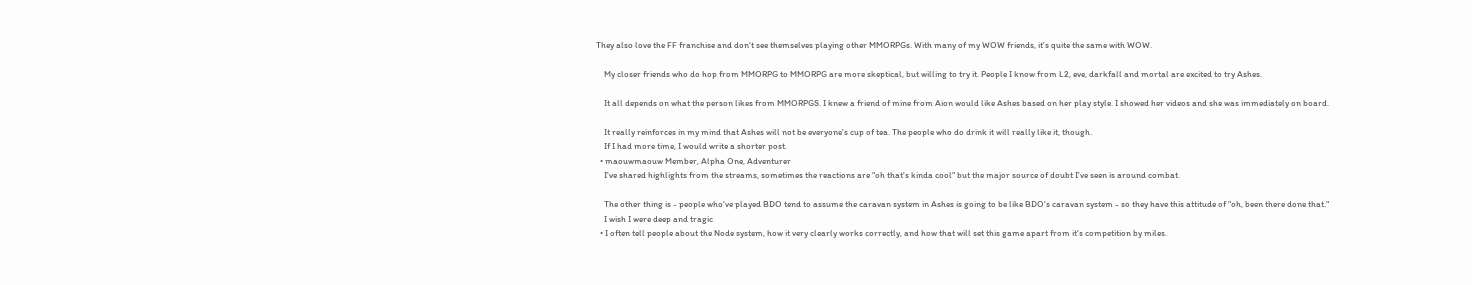They also love the FF franchise and don't see themselves playing other MMORPGs. With many of my WOW friends, it's quite the same with WOW.

    My closer friends who do hop from MMORPG to MMORPG are more skeptical, but willing to try it. People I know from L2, eve, darkfall and mortal are excited to try Ashes.

    It all depends on what the person likes from MMORPGS. I knew a friend of mine from Aion would like Ashes based on her play style. I showed her videos and she was immediately on board.

    It really reinforces in my mind that Ashes will not be everyone's cup of tea. The people who do drink it will really like it, though.
    If I had more time, I would write a shorter post.
  • maouwmaouw Member, Alpha One, Adventurer
    I've shared highlights from the streams, sometimes the reactions are "oh that's kinda cool" but the major source of doubt I've seen is around combat.

    The other thing is - people who've played BDO tend to assume the caravan system in Ashes is going to be like BDO's caravan system - so they have this attitude of "oh, been there done that."
    I wish I were deep and tragic
  • I often tell people about the Node system, how it very clearly works correctly, and how that will set this game apart from it's competition by miles.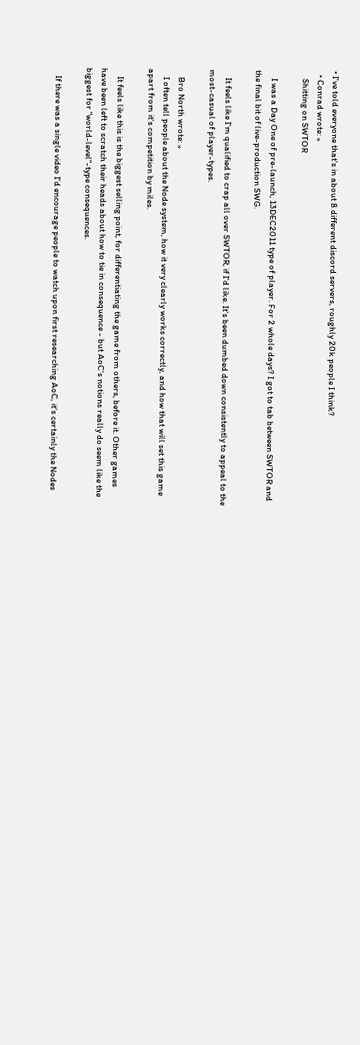• I've told everyone that's in about 8 different discord servers, roughly 20k people I think?
  • Conrad wrote: »
    Shitting on SWTOR

    I was a Day One of pre-launch, 13DEC2011 type of player. For 2 whole days? I got to tab between SWTOR and the final bit of live-production SWG.

    It feels like I'm qualified to crap all over SWTOR, if I'd like. It's been dumbed down consistently to appeal to the most-casual of player-types.

    Bro North wrote: »
    I often tell people about the Node system, how it very clearly works correctly, and how that will set this game apart from it's competition by miles.

    It feels like this is the biggest selling point, for differentiating the game from others, before it. Other games have been left to scratch their heads about how to tie in consequence - but AoC's notions really do seem like the biggest for "world-level"-type consequences.

    If there was a single video I'd encourage people to watch upon first researching AoC, it's certainly the Nodes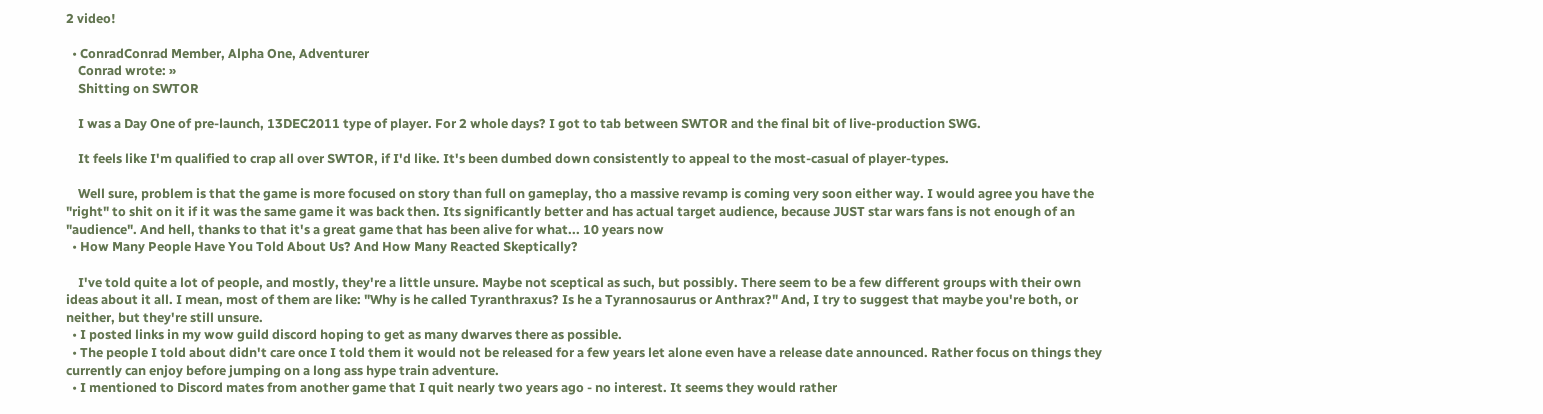2 video!

  • ConradConrad Member, Alpha One, Adventurer
    Conrad wrote: »
    Shitting on SWTOR

    I was a Day One of pre-launch, 13DEC2011 type of player. For 2 whole days? I got to tab between SWTOR and the final bit of live-production SWG.

    It feels like I'm qualified to crap all over SWTOR, if I'd like. It's been dumbed down consistently to appeal to the most-casual of player-types.

    Well sure, problem is that the game is more focused on story than full on gameplay, tho a massive revamp is coming very soon either way. I would agree you have the "right" to shit on it if it was the same game it was back then. Its significantly better and has actual target audience, because JUST star wars fans is not enough of an "audience". And hell, thanks to that it's a great game that has been alive for what... 10 years now
  • How Many People Have You Told About Us? And How Many Reacted Skeptically?

    I've told quite a lot of people, and mostly, they're a little unsure. Maybe not sceptical as such, but possibly. There seem to be a few different groups with their own ideas about it all. I mean, most of them are like: "Why is he called Tyranthraxus? Is he a Tyrannosaurus or Anthrax?" And, I try to suggest that maybe you're both, or neither, but they're still unsure.
  • I posted links in my wow guild discord hoping to get as many dwarves there as possible.
  • The people I told about didn't care once I told them it would not be released for a few years let alone even have a release date announced. Rather focus on things they currently can enjoy before jumping on a long ass hype train adventure.
  • I mentioned to Discord mates from another game that I quit nearly two years ago - no interest. It seems they would rather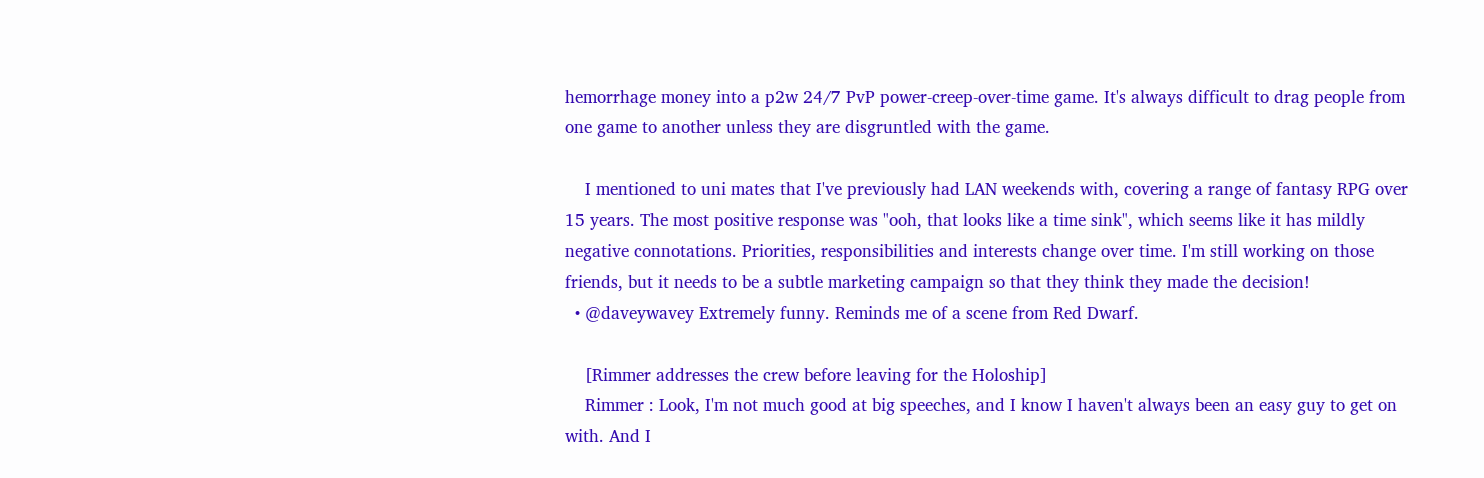hemorrhage money into a p2w 24/7 PvP power-creep-over-time game. It's always difficult to drag people from one game to another unless they are disgruntled with the game.

    I mentioned to uni mates that I've previously had LAN weekends with, covering a range of fantasy RPG over 15 years. The most positive response was "ooh, that looks like a time sink", which seems like it has mildly negative connotations. Priorities, responsibilities and interests change over time. I'm still working on those friends, but it needs to be a subtle marketing campaign so that they think they made the decision!
  • @daveywavey Extremely funny. Reminds me of a scene from Red Dwarf.

    [Rimmer addresses the crew before leaving for the Holoship]
    Rimmer : Look, I'm not much good at big speeches, and I know I haven't always been an easy guy to get on with. And I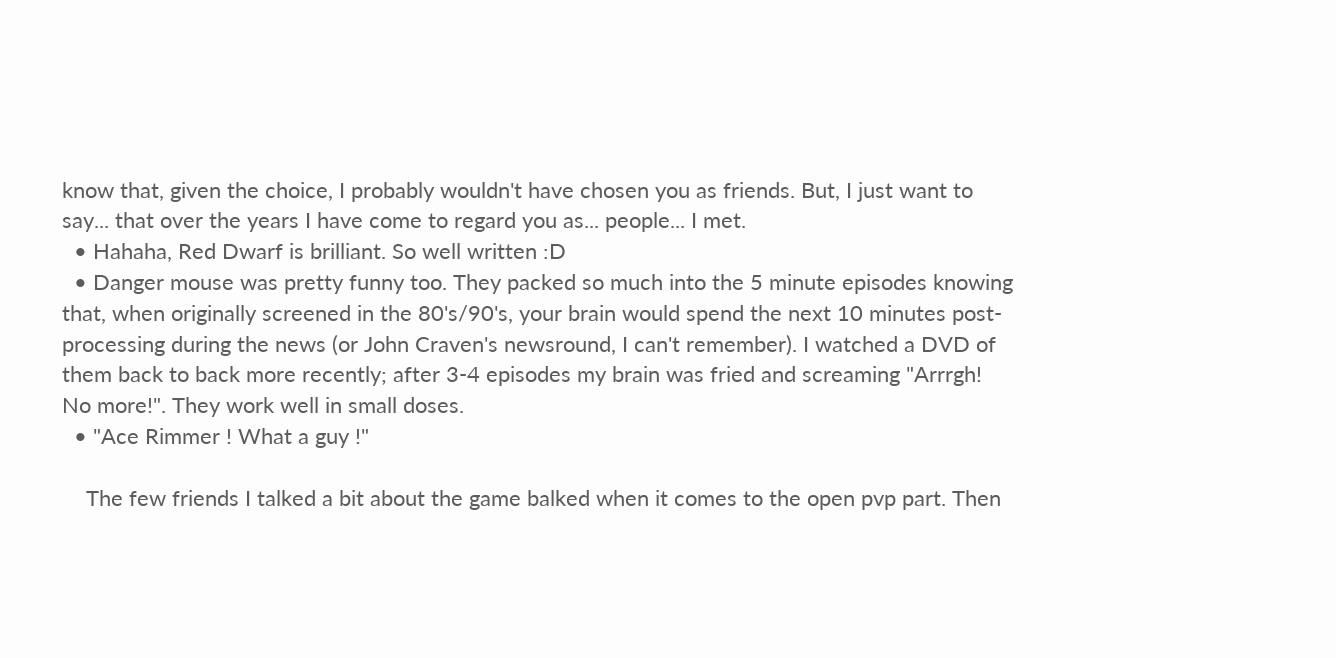know that, given the choice, I probably wouldn't have chosen you as friends. But, I just want to say... that over the years I have come to regard you as... people... I met.
  • Hahaha, Red Dwarf is brilliant. So well written :D
  • Danger mouse was pretty funny too. They packed so much into the 5 minute episodes knowing that, when originally screened in the 80's/90's, your brain would spend the next 10 minutes post-processing during the news (or John Craven's newsround, I can't remember). I watched a DVD of them back to back more recently; after 3-4 episodes my brain was fried and screaming "Arrrgh! No more!". They work well in small doses.
  • "Ace Rimmer ! What a guy !"

    The few friends I talked a bit about the game balked when it comes to the open pvp part. Then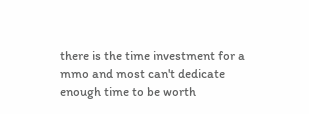there is the time investment for a mmo and most can't dedicate enough time to be worth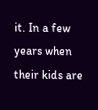it. In a few years when their kids are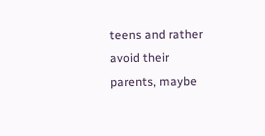teens and rather avoid their parents, maybe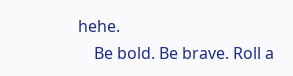hehe.
    Be bold. Be brave. Roll a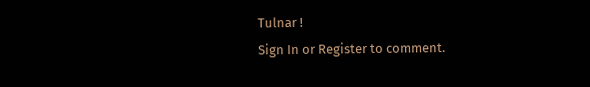Tulnar !
Sign In or Register to comment.